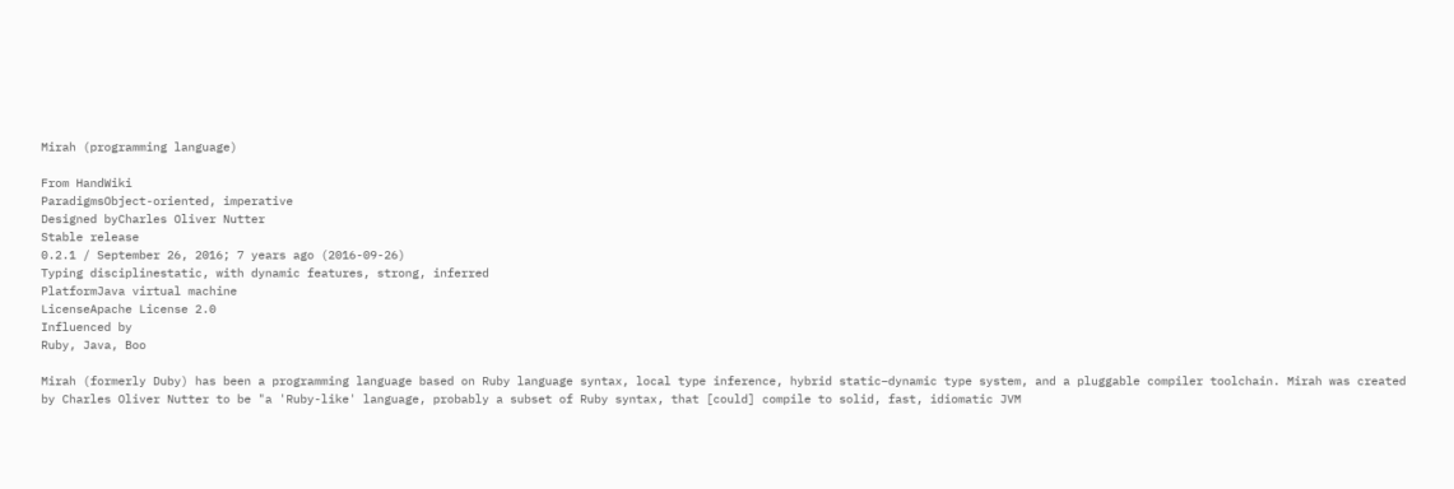Mirah (programming language)

From HandWiki
ParadigmsObject-oriented, imperative
Designed byCharles Oliver Nutter
Stable release
0.2.1 / September 26, 2016; 7 years ago (2016-09-26)
Typing disciplinestatic, with dynamic features, strong, inferred
PlatformJava virtual machine
LicenseApache License 2.0
Influenced by
Ruby, Java, Boo

Mirah (formerly Duby) has been a programming language based on Ruby language syntax, local type inference, hybrid static–dynamic type system, and a pluggable compiler toolchain. Mirah was created by Charles Oliver Nutter to be "a 'Ruby-like' language, probably a subset of Ruby syntax, that [could] compile to solid, fast, idiomatic JVM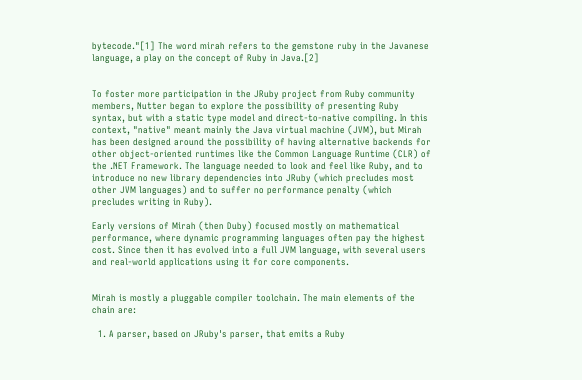bytecode."[1] The word mirah refers to the gemstone ruby in the Javanese language, a play on the concept of Ruby in Java.[2]


To foster more participation in the JRuby project from Ruby community members, Nutter began to explore the possibility of presenting Ruby syntax, but with a static type model and direct-to-native compiling. In this context, "native" meant mainly the Java virtual machine (JVM), but Mirah has been designed around the possibility of having alternative backends for other object-oriented runtimes like the Common Language Runtime (CLR) of the .NET Framework. The language needed to look and feel like Ruby, and to introduce no new library dependencies into JRuby (which precludes most other JVM languages) and to suffer no performance penalty (which precludes writing in Ruby).

Early versions of Mirah (then Duby) focused mostly on mathematical performance, where dynamic programming languages often pay the highest cost. Since then it has evolved into a full JVM language, with several users and real-world applications using it for core components.


Mirah is mostly a pluggable compiler toolchain. The main elements of the chain are:

  1. A parser, based on JRuby's parser, that emits a Ruby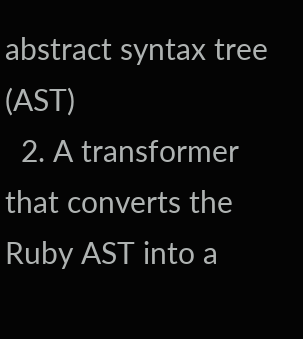abstract syntax tree (AST)
  2. A transformer that converts the Ruby AST into a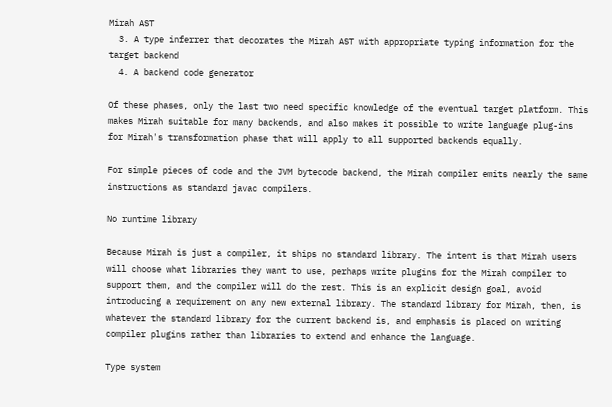Mirah AST
  3. A type inferrer that decorates the Mirah AST with appropriate typing information for the target backend
  4. A backend code generator

Of these phases, only the last two need specific knowledge of the eventual target platform. This makes Mirah suitable for many backends, and also makes it possible to write language plug-ins for Mirah's transformation phase that will apply to all supported backends equally.

For simple pieces of code and the JVM bytecode backend, the Mirah compiler emits nearly the same instructions as standard javac compilers.

No runtime library

Because Mirah is just a compiler, it ships no standard library. The intent is that Mirah users will choose what libraries they want to use, perhaps write plugins for the Mirah compiler to support them, and the compiler will do the rest. This is an explicit design goal, avoid introducing a requirement on any new external library. The standard library for Mirah, then, is whatever the standard library for the current backend is, and emphasis is placed on writing compiler plugins rather than libraries to extend and enhance the language.

Type system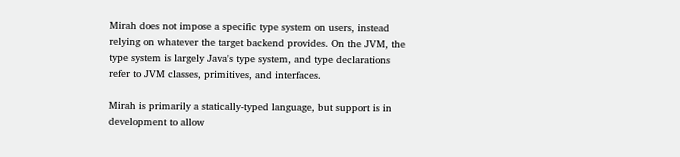Mirah does not impose a specific type system on users, instead relying on whatever the target backend provides. On the JVM, the type system is largely Java's type system, and type declarations refer to JVM classes, primitives, and interfaces.

Mirah is primarily a statically-typed language, but support is in development to allow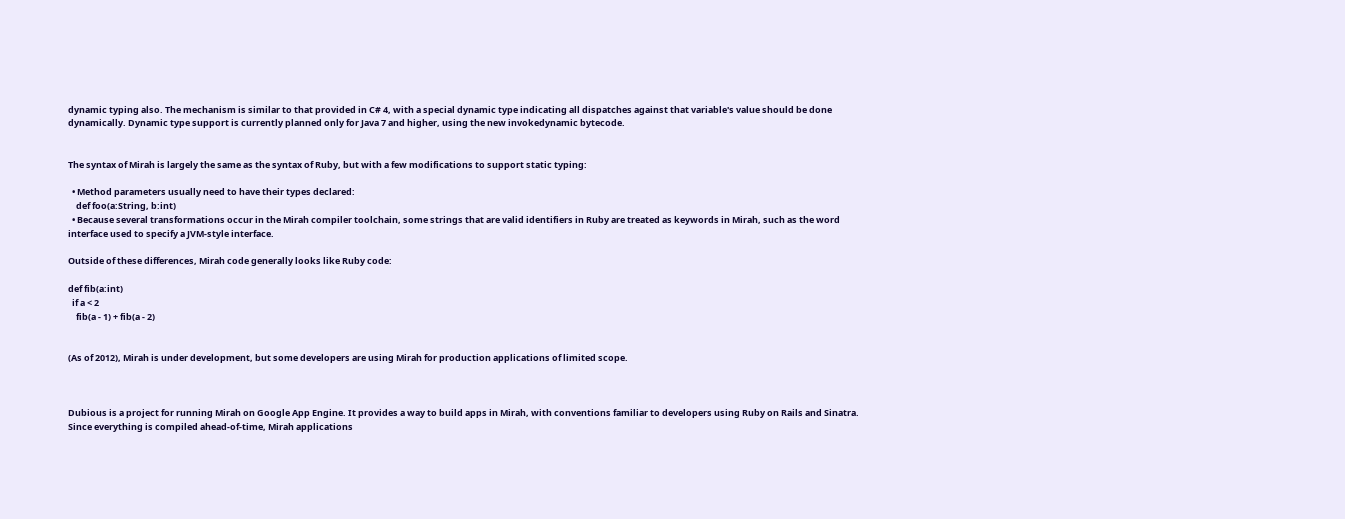dynamic typing also. The mechanism is similar to that provided in C# 4, with a special dynamic type indicating all dispatches against that variable's value should be done dynamically. Dynamic type support is currently planned only for Java 7 and higher, using the new invokedynamic bytecode.


The syntax of Mirah is largely the same as the syntax of Ruby, but with a few modifications to support static typing:

  • Method parameters usually need to have their types declared:
    def foo(a:String, b:int)
  • Because several transformations occur in the Mirah compiler toolchain, some strings that are valid identifiers in Ruby are treated as keywords in Mirah, such as the word interface used to specify a JVM-style interface.

Outside of these differences, Mirah code generally looks like Ruby code:

def fib(a:int)
  if a < 2
    fib(a - 1) + fib(a - 2)


(As of 2012), Mirah is under development, but some developers are using Mirah for production applications of limited scope.



Dubious is a project for running Mirah on Google App Engine. It provides a way to build apps in Mirah, with conventions familiar to developers using Ruby on Rails and Sinatra. Since everything is compiled ahead-of-time, Mirah applications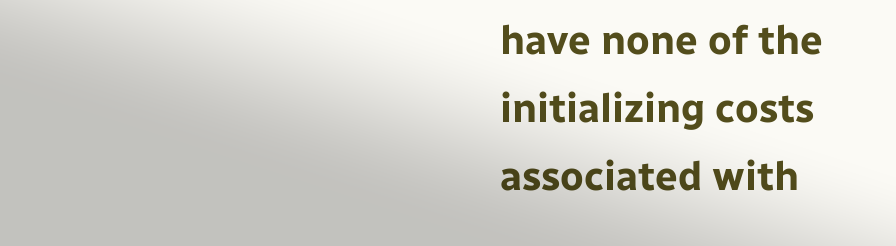have none of the initializing costs associated with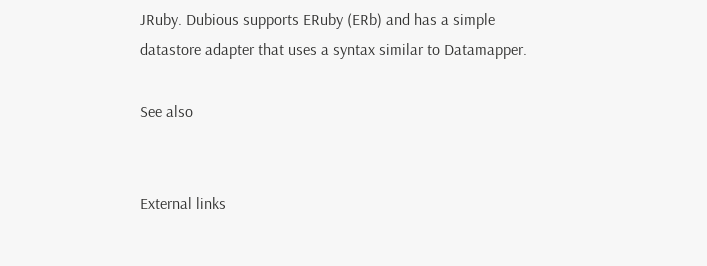JRuby. Dubious supports ERuby (ERb) and has a simple datastore adapter that uses a syntax similar to Datamapper.

See also


External links